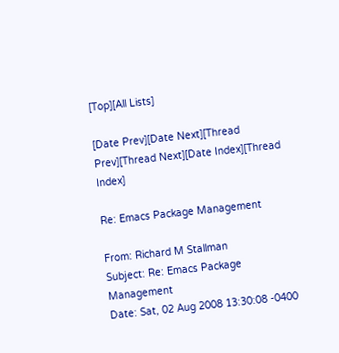[Top][All Lists]

[Date Prev][Date Next][Thread Prev][Thread Next][Date Index][Thread Index]

Re: Emacs Package Management

From: Richard M Stallman
Subject: Re: Emacs Package Management
Date: Sat, 02 Aug 2008 13:30:08 -0400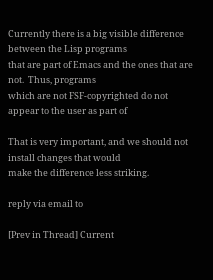Currently there is a big visible difference between the Lisp programs
that are part of Emacs and the ones that are not.  Thus, programs
which are not FSF-copyrighted do not appear to the user as part of

That is very important, and we should not install changes that would
make the difference less striking.

reply via email to

[Prev in Thread] Current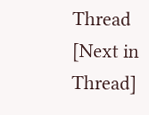Thread [Next in Thread]